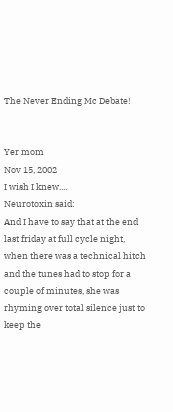The Never Ending Mc Debate!


Yer mom
Nov 15, 2002
I wish I knew....
Neurotoxin said:
And I have to say that at the end last friday at full cycle night, when there was a technical hitch and the tunes had to stop for a couple of minutes, she was rhyming over total silence just to keep the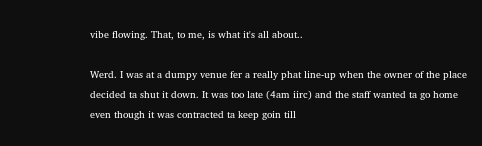vibe flowing. That, to me, is what it's all about..

Werd. I was at a dumpy venue fer a really phat line-up when the owner of the place decided ta shut it down. It was too late (4am iirc) and the staff wanted ta go home even though it was contracted ta keep goin till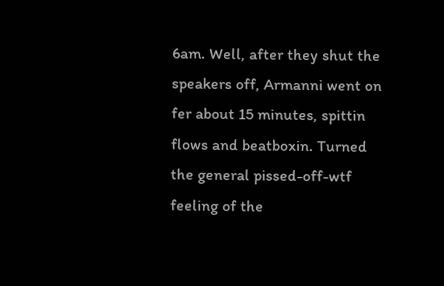6am. Well, after they shut the speakers off, Armanni went on fer about 15 minutes, spittin flows and beatboxin. Turned the general pissed-off-wtf feeling of the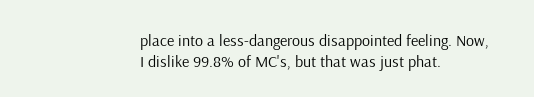place into a less-dangerous disappointed feeling. Now, I dislike 99.8% of MC's, but that was just phat.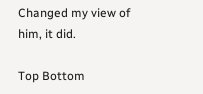Changed my view of him, it did.

Top Bottom